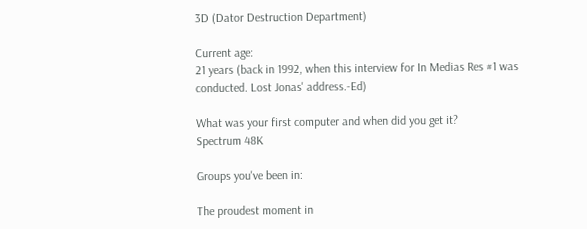3D (Dator Destruction Department)

Current age:
21 years (back in 1992, when this interview for In Medias Res #1 was conducted. Lost Jonas' address.-Ed)

What was your first computer and when did you get it?
Spectrum 48K

Groups you've been in:

The proudest moment in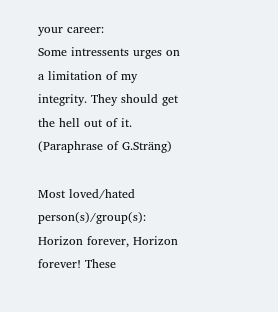your career:
Some intressents urges on a limitation of my integrity. They should get the hell out of it. (Paraphrase of G.Sträng)

Most loved/hated person(s)/group(s):
Horizon forever, Horizon forever! These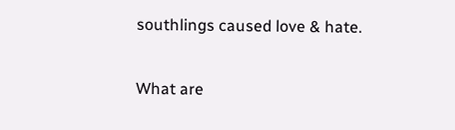southlings caused love & hate.

What are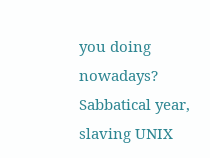you doing nowadays?
Sabbatical year, slaving UNIX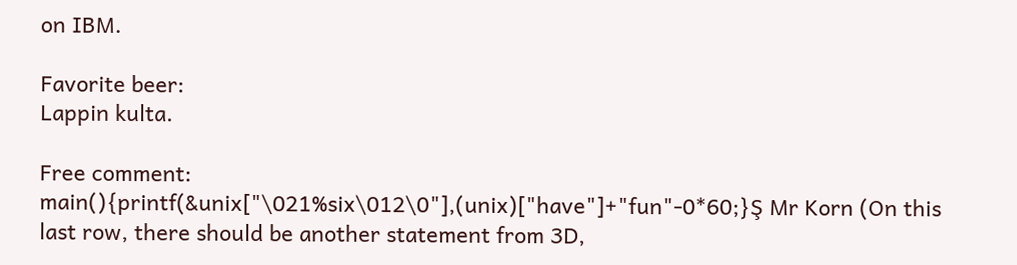on IBM.

Favorite beer:
Lappin kulta.

Free comment:
main(){printf(&unix["\021%six\012\0"],(unix)["have"]+"fun"-0*60;}Ş Mr Korn (On this last row, there should be another statement from 3D,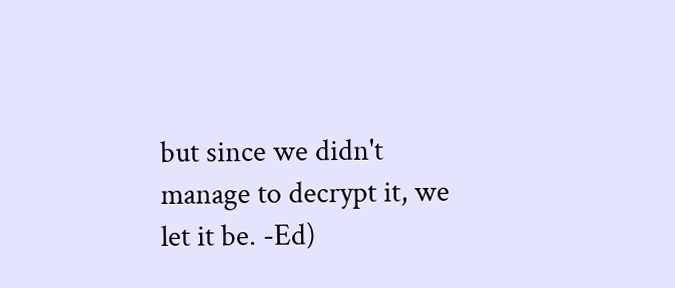but since we didn't manage to decrypt it, we let it be. -Ed)